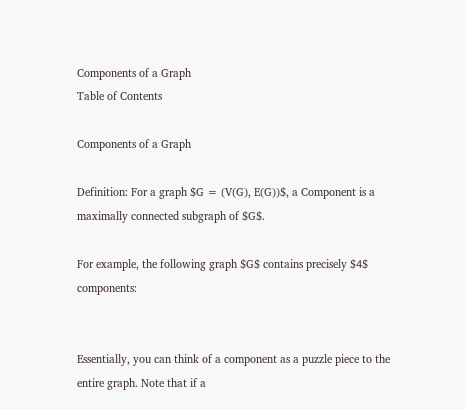Components of a Graph
Table of Contents

Components of a Graph

Definition: For a graph $G = (V(G), E(G))$, a Component is a maximally connected subgraph of $G$.

For example, the following graph $G$ contains precisely $4$ components:


Essentially, you can think of a component as a puzzle piece to the entire graph. Note that if a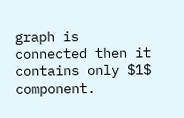graph is connected then it contains only $1$ component.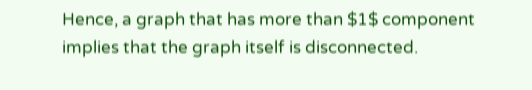Hence, a graph that has more than $1$ component implies that the graph itself is disconnected.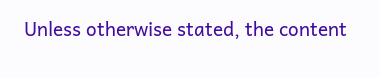Unless otherwise stated, the content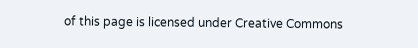of this page is licensed under Creative Commons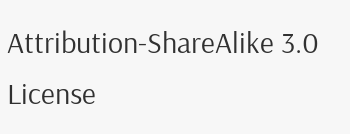Attribution-ShareAlike 3.0 License